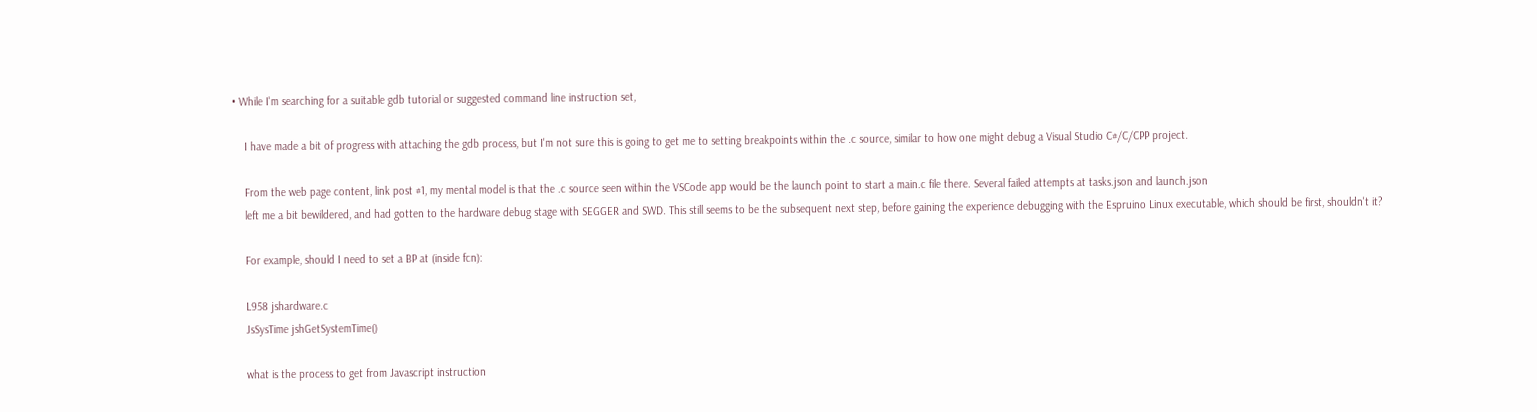• While I'm searching for a suitable gdb tutorial or suggested command line instruction set,

    I have made a bit of progress with attaching the gdb process, but I'm not sure this is going to get me to setting breakpoints within the .c source, similar to how one might debug a Visual Studio C#/C/CPP project.

    From the web page content, link post #1, my mental model is that the .c source seen within the VSCode app would be the launch point to start a main.c file there. Several failed attempts at tasks.json and launch.json
    left me a bit bewildered, and had gotten to the hardware debug stage with SEGGER and SWD. This still seems to be the subsequent next step, before gaining the experience debugging with the Espruino Linux executable, which should be first, shouldn't it?

    For example, should I need to set a BP at (inside fcn):

    L958 jshardware.c
    JsSysTime jshGetSystemTime()

    what is the process to get from Javascript instruction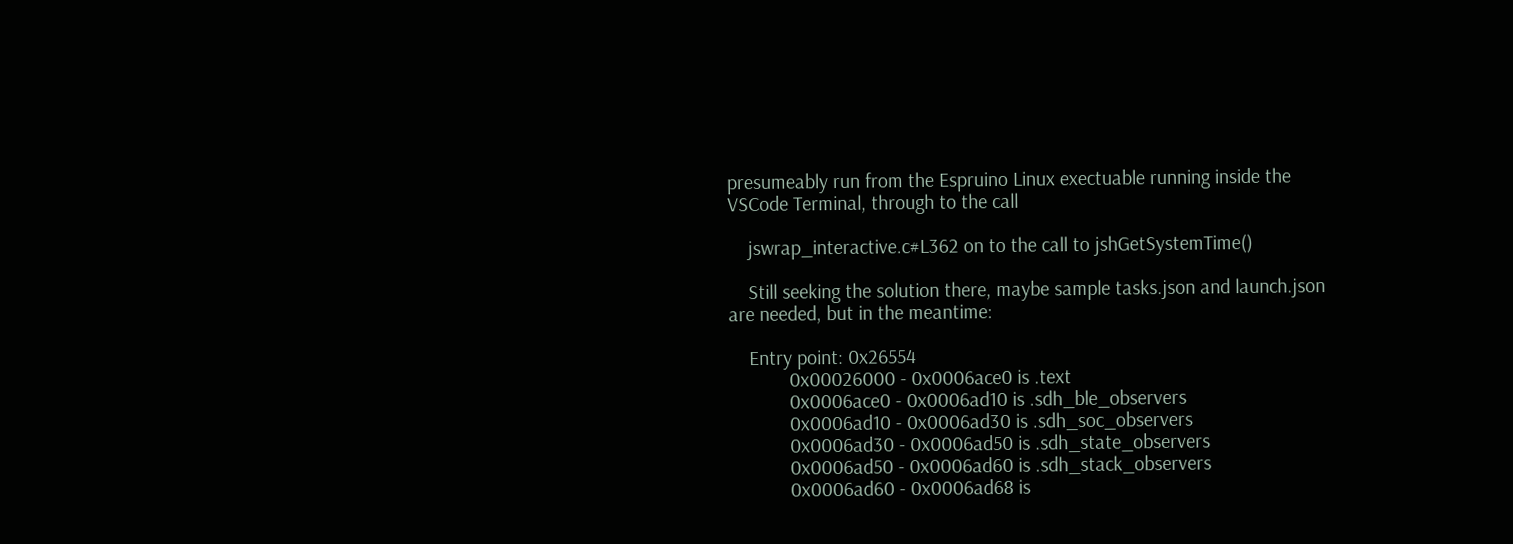presumeably run from the Espruino Linux exectuable running inside the VSCode Terminal, through to the call

    jswrap_interactive.c#L362 on to the call to jshGetSystemTime()

    Still seeking the solution there, maybe sample tasks.json and launch.json are needed, but in the meantime:

    Entry point: 0x26554
            0x00026000 - 0x0006ace0 is .text
            0x0006ace0 - 0x0006ad10 is .sdh_ble_observers
            0x0006ad10 - 0x0006ad30 is .sdh_soc_observers
            0x0006ad30 - 0x0006ad50 is .sdh_state_observers
            0x0006ad50 - 0x0006ad60 is .sdh_stack_observers
            0x0006ad60 - 0x0006ad68 is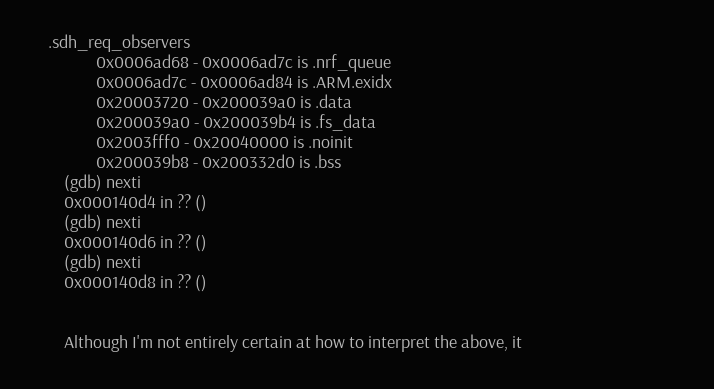.sdh_req_observers
            0x0006ad68 - 0x0006ad7c is .nrf_queue
            0x0006ad7c - 0x0006ad84 is .ARM.exidx
            0x20003720 - 0x200039a0 is .data
            0x200039a0 - 0x200039b4 is .fs_data
            0x2003fff0 - 0x20040000 is .noinit
            0x200039b8 - 0x200332d0 is .bss
    (gdb) nexti
    0x000140d4 in ?? ()
    (gdb) nexti
    0x000140d6 in ?? ()
    (gdb) nexti
    0x000140d8 in ?? ()


    Although I'm not entirely certain at how to interpret the above, it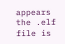appears the .elf file is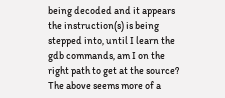being decoded and it appears the instruction(s) is being stepped into, until I learn the gdb commands, am I on the right path to get at the source? The above seems more of a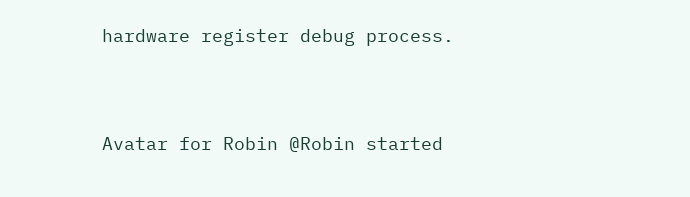hardware register debug process.


Avatar for Robin @Robin started